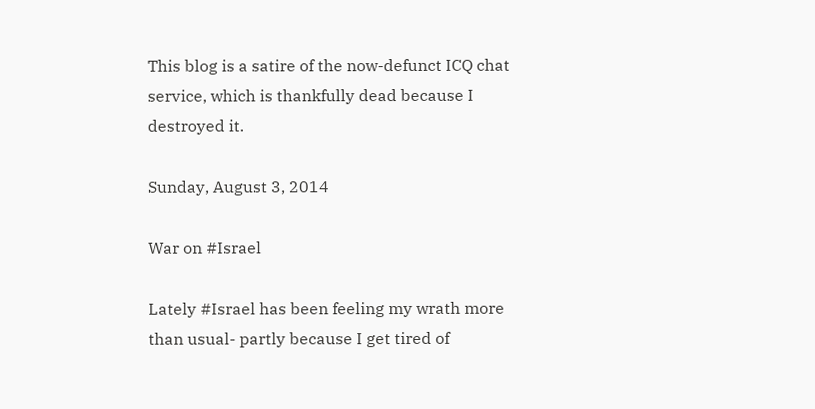This blog is a satire of the now-defunct ICQ chat service, which is thankfully dead because I destroyed it.

Sunday, August 3, 2014

War on #Israel

Lately #Israel has been feeling my wrath more than usual- partly because I get tired of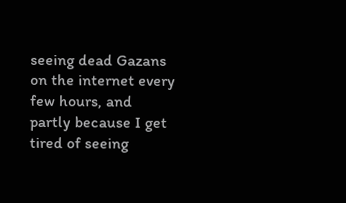seeing dead Gazans on the internet every few hours, and partly because I get tired of seeing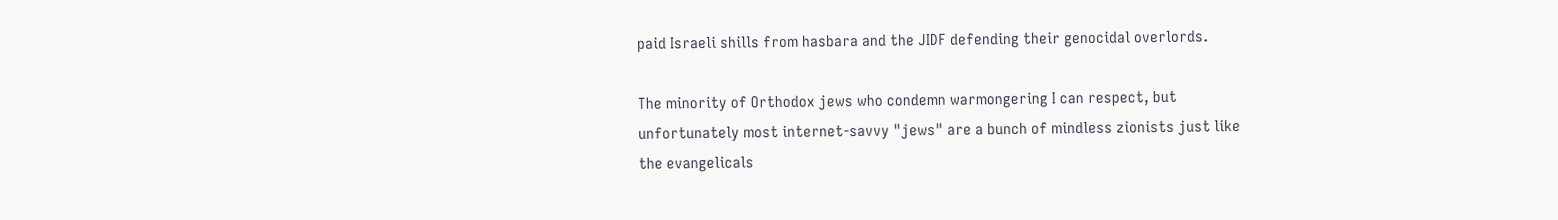paid Israeli shills from hasbara and the JIDF defending their genocidal overlords.

The minority of Orthodox jews who condemn warmongering I can respect, but unfortunately most internet-savvy "jews" are a bunch of mindless zionists just like the evangelicals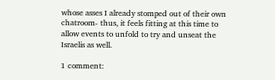whose asses I already stomped out of their own chatroom- thus, it feels fitting at this time to allow events to unfold to try and unseat the Israelis as well.

1 comment: